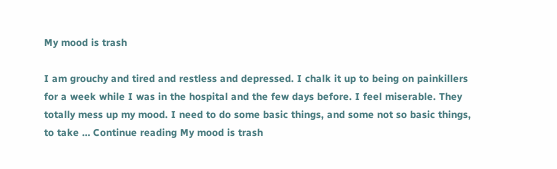My mood is trash

I am grouchy and tired and restless and depressed. I chalk it up to being on painkillers for a week while I was in the hospital and the few days before. I feel miserable. They totally mess up my mood. I need to do some basic things, and some not so basic things, to take … Continue reading My mood is trash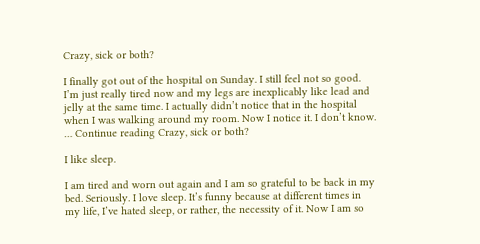Crazy, sick or both?

I finally got out of the hospital on Sunday. I still feel not so good. I’m just really tired now and my legs are inexplicably like lead and jelly at the same time. I actually didn’t notice that in the hospital when I was walking around my room. Now I notice it. I don’t know. … Continue reading Crazy, sick or both?

I like sleep.

I am tired and worn out again and I am so grateful to be back in my bed. Seriously. I love sleep. It’s funny because at different times in my life, I’ve hated sleep, or rather, the necessity of it. Now I am so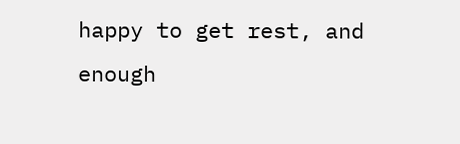happy to get rest, and enough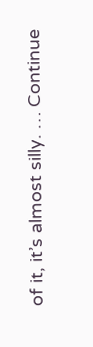of it, it’s almost silly. … Continue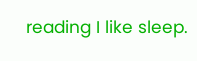reading I like sleep.